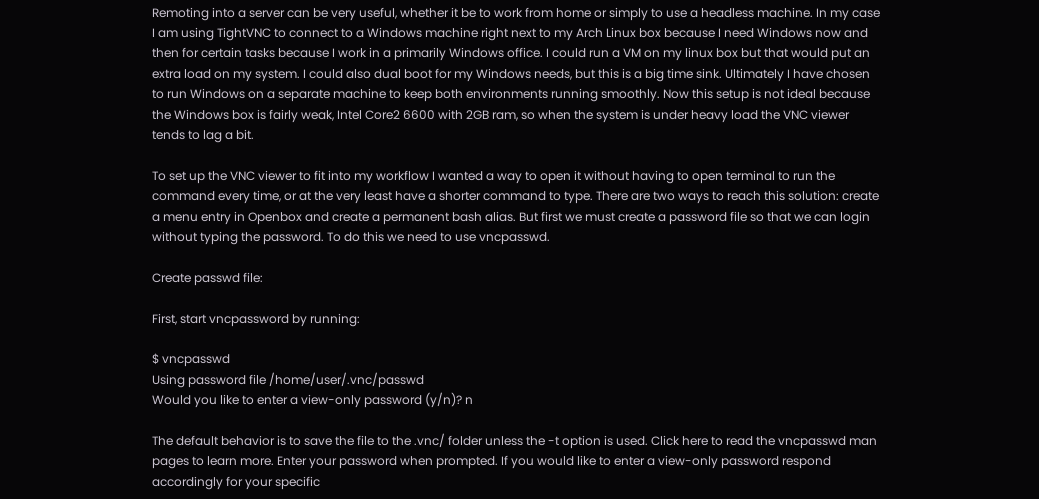Remoting into a server can be very useful, whether it be to work from home or simply to use a headless machine. In my case I am using TightVNC to connect to a Windows machine right next to my Arch Linux box because I need Windows now and then for certain tasks because I work in a primarily Windows office. I could run a VM on my linux box but that would put an extra load on my system. I could also dual boot for my Windows needs, but this is a big time sink. Ultimately I have chosen to run Windows on a separate machine to keep both environments running smoothly. Now this setup is not ideal because the Windows box is fairly weak, Intel Core2 6600 with 2GB ram, so when the system is under heavy load the VNC viewer tends to lag a bit.

To set up the VNC viewer to fit into my workflow I wanted a way to open it without having to open terminal to run the command every time, or at the very least have a shorter command to type. There are two ways to reach this solution: create a menu entry in Openbox and create a permanent bash alias. But first we must create a password file so that we can login without typing the password. To do this we need to use vncpasswd.

Create passwd file:

First, start vncpassword by running:

$ vncpasswd
Using password file /home/user/.vnc/passwd
Would you like to enter a view-only password (y/n)? n

The default behavior is to save the file to the .vnc/ folder unless the -t option is used. Click here to read the vncpasswd man pages to learn more. Enter your password when prompted. If you would like to enter a view-only password respond accordingly for your specific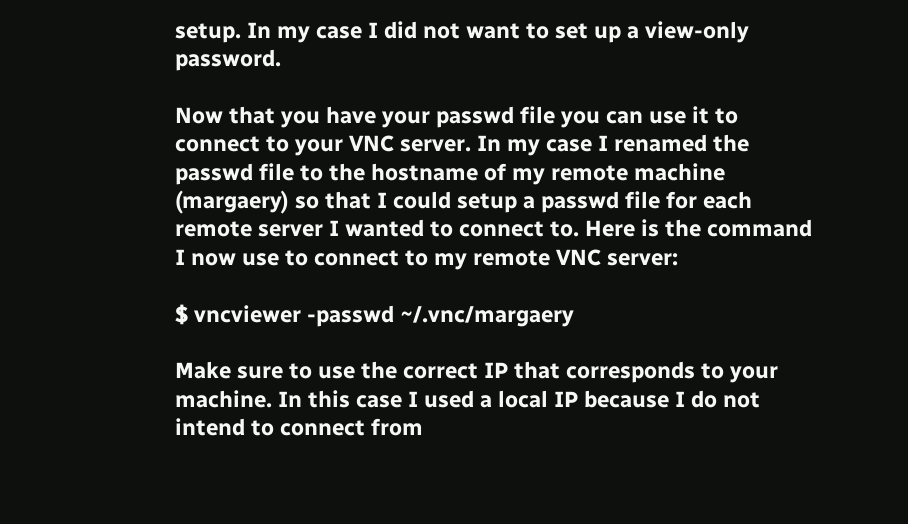setup. In my case I did not want to set up a view-only password.

Now that you have your passwd file you can use it to connect to your VNC server. In my case I renamed the passwd file to the hostname of my remote machine (margaery) so that I could setup a passwd file for each remote server I wanted to connect to. Here is the command I now use to connect to my remote VNC server:

$ vncviewer -passwd ~/.vnc/margaery

Make sure to use the correct IP that corresponds to your machine. In this case I used a local IP because I do not intend to connect from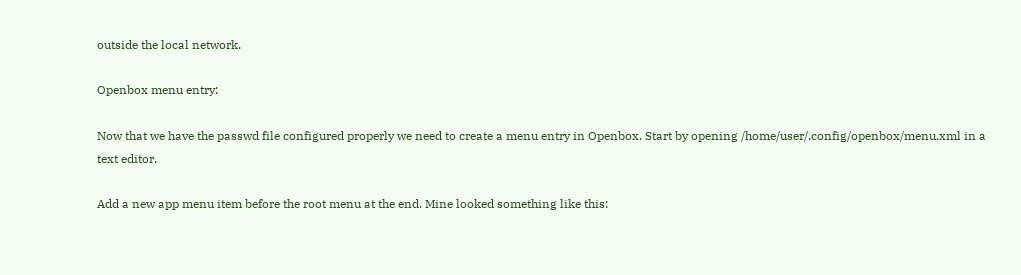outside the local network.

Openbox menu entry:

Now that we have the passwd file configured properly we need to create a menu entry in Openbox. Start by opening /home/user/.config/openbox/menu.xml in a text editor.

Add a new app menu item before the root menu at the end. Mine looked something like this: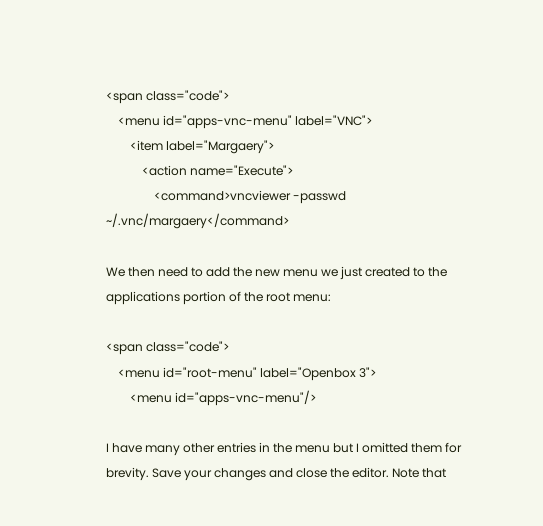<span class="code">
    <menu id="apps-vnc-menu" label="VNC">
        <item label="Margaery">
            <action name="Execute">
                <command>vncviewer -passwd ~/.vnc/margaery</command>

We then need to add the new menu we just created to the applications portion of the root menu:

<span class="code">
    <menu id="root-menu" label="Openbox 3">
        <menu id="apps-vnc-menu"/>

I have many other entries in the menu but I omitted them for brevity. Save your changes and close the editor. Note that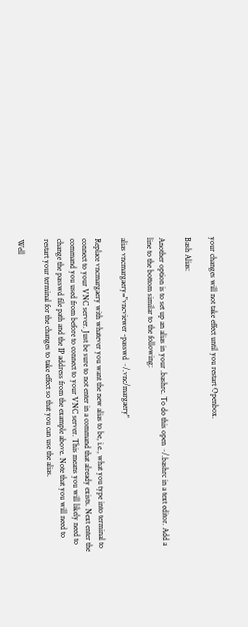your changes will not take effect until you restart Openbox.

Bash Alias:

Another option is to set up an alias in your .bashrc. To do this open ~/.bashrc in a text editor. Add a line to the bottom similar to the following:

alias vncmargaery="vncviewer -passwd ~/.vnc/margaery"

Replace vncmargaery with whatever you want the new alias to be, i.e., what you type into terminal to connect to your VNC server. Just be sure to not enter in a command that already exists. Next enter the command you used from before to connect to your VNC server. This means you will likely need to change the passwd file path and the IP address from the example above. Note that you will need to restart your terminal for the changes to take effect so that you can use the alias.

Well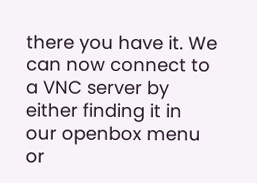there you have it. We can now connect to a VNC server by either finding it in our openbox menu or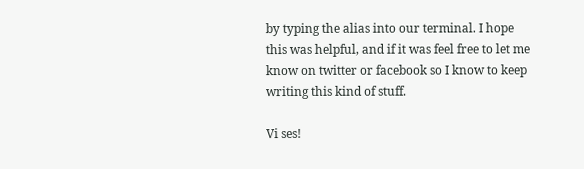by typing the alias into our terminal. I hope this was helpful, and if it was feel free to let me know on twitter or facebook so I know to keep writing this kind of stuff.

Vi ses!